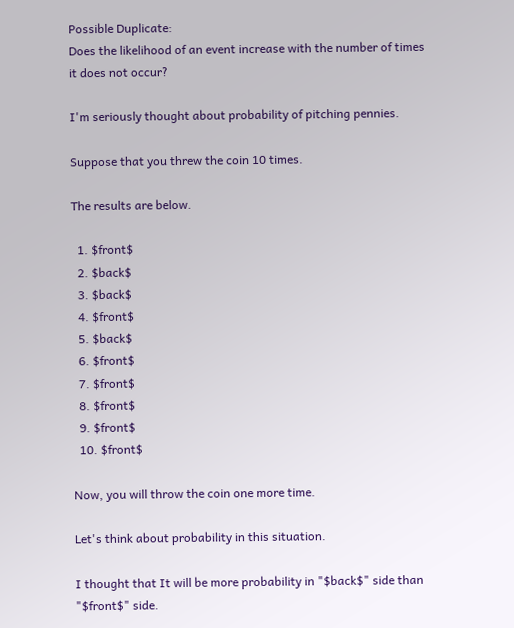Possible Duplicate:
Does the likelihood of an event increase with the number of times it does not occur?

I'm seriously thought about probability of pitching pennies.

Suppose that you threw the coin 10 times.

The results are below.

  1. $front$
  2. $back$
  3. $back$
  4. $front$
  5. $back$
  6. $front$
  7. $front$
  8. $front$
  9. $front$
  10. $front$

Now, you will throw the coin one more time.

Let's think about probability in this situation.

I thought that It will be more probability in "$back$" side than "$front$" side.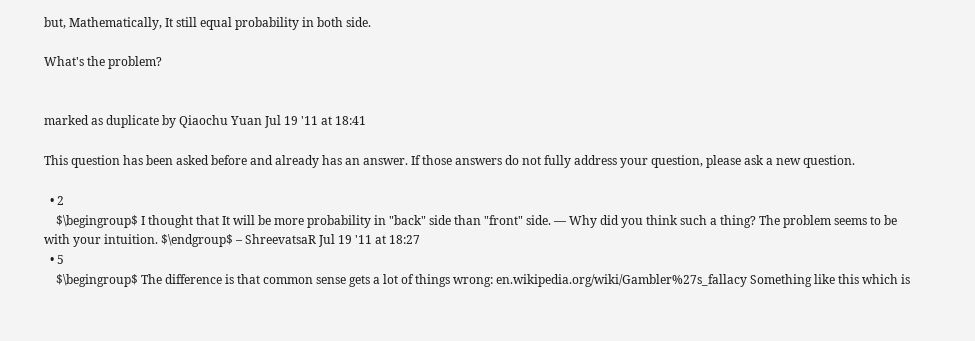but, Mathematically, It still equal probability in both side.

What's the problem?


marked as duplicate by Qiaochu Yuan Jul 19 '11 at 18:41

This question has been asked before and already has an answer. If those answers do not fully address your question, please ask a new question.

  • 2
    $\begingroup$ I thought that It will be more probability in "back" side than "front" side. — Why did you think such a thing? The problem seems to be with your intuition. $\endgroup$ – ShreevatsaR Jul 19 '11 at 18:27
  • 5
    $\begingroup$ The difference is that common sense gets a lot of things wrong: en.wikipedia.org/wiki/Gambler%27s_fallacy Something like this which is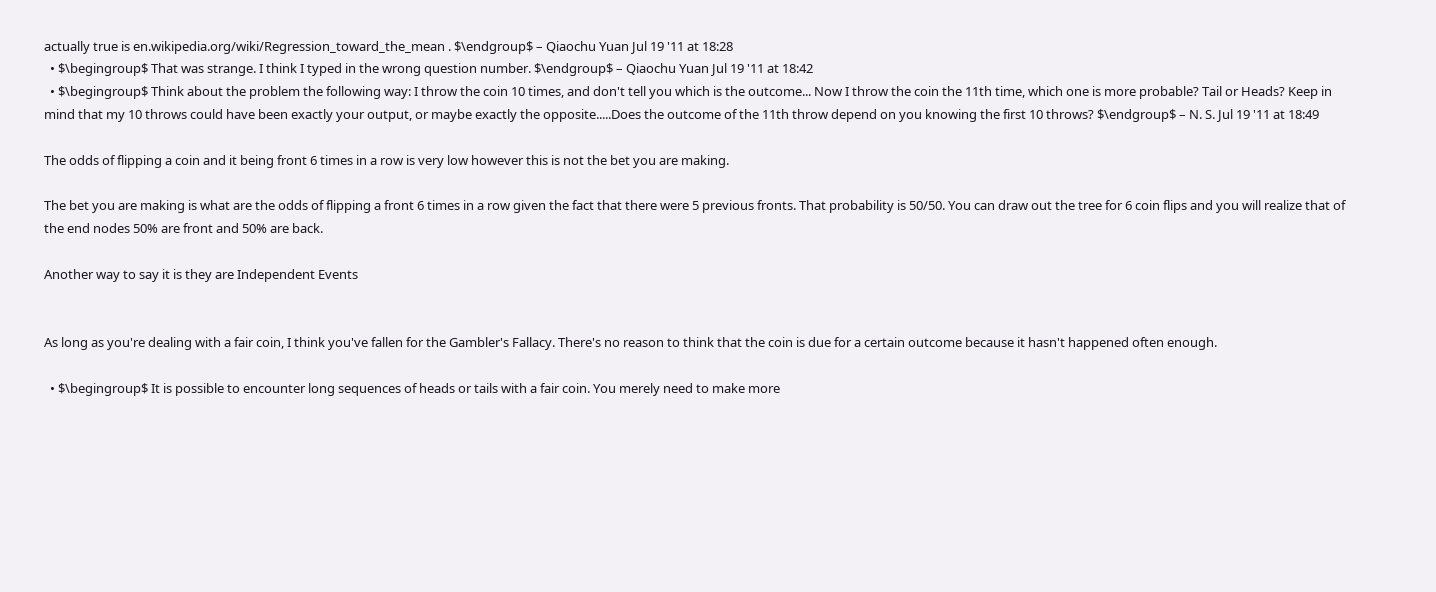actually true is en.wikipedia.org/wiki/Regression_toward_the_mean . $\endgroup$ – Qiaochu Yuan Jul 19 '11 at 18:28
  • $\begingroup$ That was strange. I think I typed in the wrong question number. $\endgroup$ – Qiaochu Yuan Jul 19 '11 at 18:42
  • $\begingroup$ Think about the problem the following way: I throw the coin 10 times, and don't tell you which is the outcome... Now I throw the coin the 11th time, which one is more probable? Tail or Heads? Keep in mind that my 10 throws could have been exactly your output, or maybe exactly the opposite.....Does the outcome of the 11th throw depend on you knowing the first 10 throws? $\endgroup$ – N. S. Jul 19 '11 at 18:49

The odds of flipping a coin and it being front 6 times in a row is very low however this is not the bet you are making.

The bet you are making is what are the odds of flipping a front 6 times in a row given the fact that there were 5 previous fronts. That probability is 50/50. You can draw out the tree for 6 coin flips and you will realize that of the end nodes 50% are front and 50% are back.

Another way to say it is they are Independent Events


As long as you're dealing with a fair coin, I think you've fallen for the Gambler's Fallacy. There's no reason to think that the coin is due for a certain outcome because it hasn't happened often enough.

  • $\begingroup$ It is possible to encounter long sequences of heads or tails with a fair coin. You merely need to make more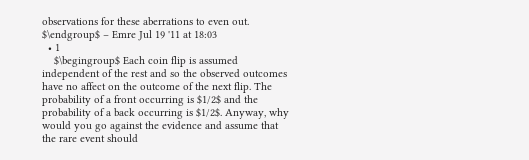observations for these aberrations to even out. $\endgroup$ – Emre Jul 19 '11 at 18:03
  • 1
    $\begingroup$ Each coin flip is assumed independent of the rest and so the observed outcomes have no affect on the outcome of the next flip. The probability of a front occurring is $1/2$ and the probability of a back occurring is $1/2$. Anyway, why would you go against the evidence and assume that the rare event should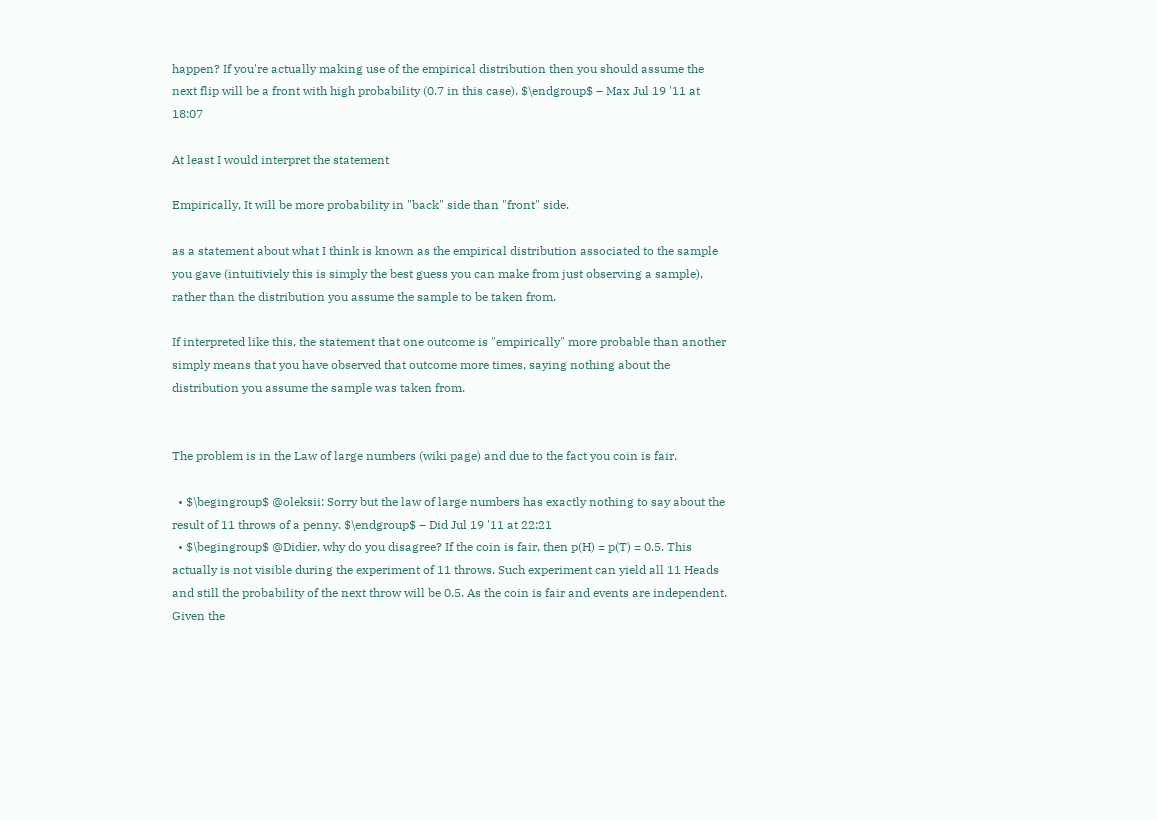happen? If you're actually making use of the empirical distribution then you should assume the next flip will be a front with high probability (0.7 in this case). $\endgroup$ – Max Jul 19 '11 at 18:07

At least I would interpret the statement

Empirically, It will be more probability in "back" side than "front" side.

as a statement about what I think is known as the empirical distribution associated to the sample you gave (intuitiviely this is simply the best guess you can make from just observing a sample), rather than the distribution you assume the sample to be taken from.

If interpreted like this, the statement that one outcome is "empirically" more probable than another simply means that you have observed that outcome more times, saying nothing about the distribution you assume the sample was taken from.


The problem is in the Law of large numbers (wiki page) and due to the fact you coin is fair.

  • $\begingroup$ @oleksii: Sorry but the law of large numbers has exactly nothing to say about the result of 11 throws of a penny. $\endgroup$ – Did Jul 19 '11 at 22:21
  • $\begingroup$ @Didier, why do you disagree? If the coin is fair, then p(H) = p(T) = 0.5. This actually is not visible during the experiment of 11 throws. Such experiment can yield all 11 Heads and still the probability of the next throw will be 0.5. As the coin is fair and events are independent. Given the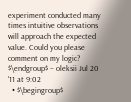experiment conducted many times intuitive observations will approach the expected value. Could you please comment on my logic? $\endgroup$ – oleksii Jul 20 '11 at 9:02
  • $\begingroup$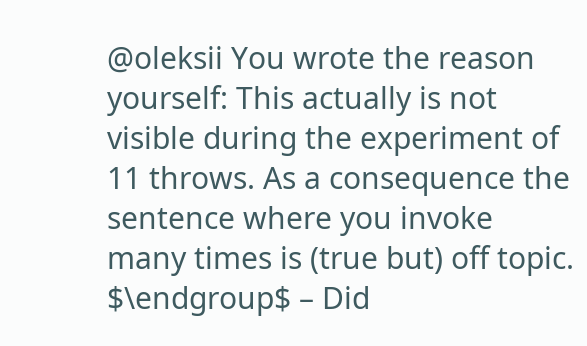@oleksii You wrote the reason yourself: This actually is not visible during the experiment of 11 throws. As a consequence the sentence where you invoke many times is (true but) off topic. $\endgroup$ – Did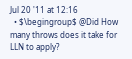Jul 20 '11 at 12:16
  • $\begingroup$ @Did How many throws does it take for LLN to apply?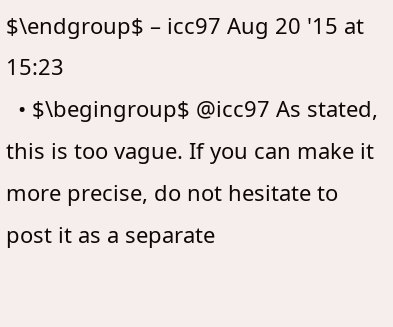$\endgroup$ – icc97 Aug 20 '15 at 15:23
  • $\begingroup$ @icc97 As stated, this is too vague. If you can make it more precise, do not hesitate to post it as a separate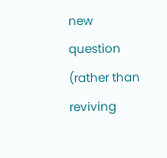new question (rather than reviving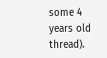some 4 years old thread).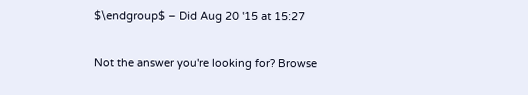$\endgroup$ – Did Aug 20 '15 at 15:27

Not the answer you're looking for? Browse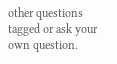other questions tagged or ask your own question.